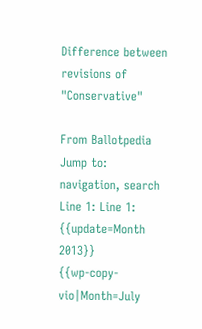Difference between revisions of "Conservative"

From Ballotpedia
Jump to: navigation, search
Line 1: Line 1:
{{update=Month 2013}}
{{wp-copy-vio|Month=July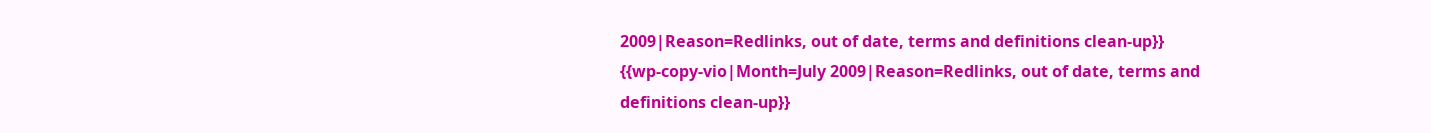2009|Reason=Redlinks, out of date, terms and definitions clean-up}}
{{wp-copy-vio|Month=July 2009|Reason=Redlinks, out of date, terms and definitions clean-up}}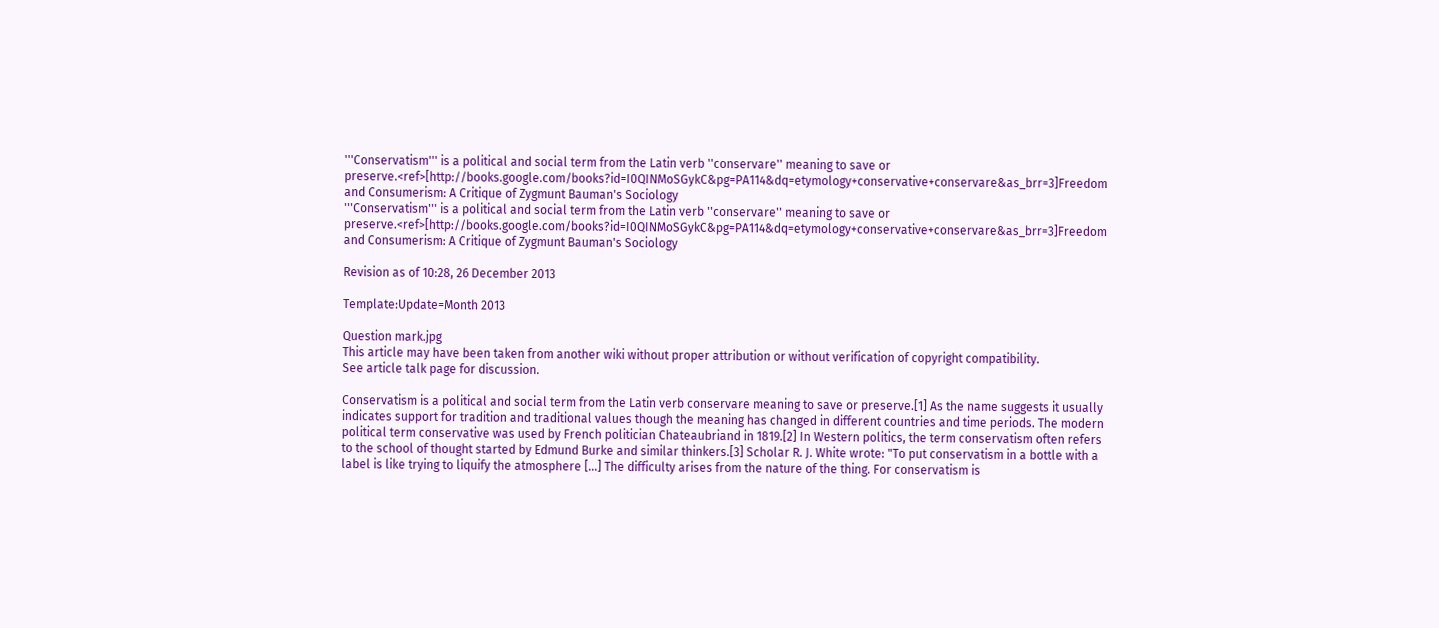'''Conservatism''' is a political and social term from the Latin verb ''conservare'' meaning to save or preserve.<ref>[http://books.google.com/books?id=I0QINMoSGykC&pg=PA114&dq=etymology+conservative+conservare&as_brr=3]Freedom and Consumerism: A Critique of Zygmunt Bauman's Sociology
'''Conservatism''' is a political and social term from the Latin verb ''conservare'' meaning to save or preserve.<ref>[http://books.google.com/books?id=I0QINMoSGykC&pg=PA114&dq=etymology+conservative+conservare&as_brr=3]Freedom and Consumerism: A Critique of Zygmunt Bauman's Sociology

Revision as of 10:28, 26 December 2013

Template:Update=Month 2013

Question mark.jpg
This article may have been taken from another wiki without proper attribution or without verification of copyright compatibility.
See article talk page for discussion.

Conservatism is a political and social term from the Latin verb conservare meaning to save or preserve.[1] As the name suggests it usually indicates support for tradition and traditional values though the meaning has changed in different countries and time periods. The modern political term conservative was used by French politician Chateaubriand in 1819.[2] In Western politics, the term conservatism often refers to the school of thought started by Edmund Burke and similar thinkers.[3] Scholar R. J. White wrote: "To put conservatism in a bottle with a label is like trying to liquify the atmosphere […] The difficulty arises from the nature of the thing. For conservatism is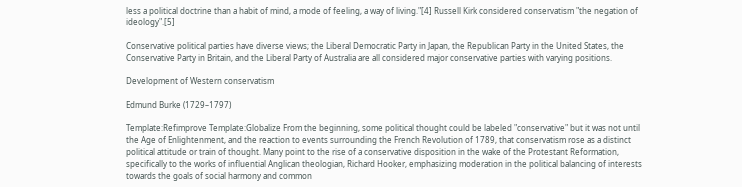less a political doctrine than a habit of mind, a mode of feeling, a way of living."[4] Russell Kirk considered conservatism "the negation of ideology".[5]

Conservative political parties have diverse views; the Liberal Democratic Party in Japan, the Republican Party in the United States, the Conservative Party in Britain, and the Liberal Party of Australia are all considered major conservative parties with varying positions.

Development of Western conservatism

Edmund Burke (1729–1797)

Template:Refimprove Template:Globalize From the beginning, some political thought could be labeled "conservative" but it was not until the Age of Enlightenment, and the reaction to events surrounding the French Revolution of 1789, that conservatism rose as a distinct political attitude or train of thought. Many point to the rise of a conservative disposition in the wake of the Protestant Reformation, specifically to the works of influential Anglican theologian, Richard Hooker, emphasizing moderation in the political balancing of interests towards the goals of social harmony and common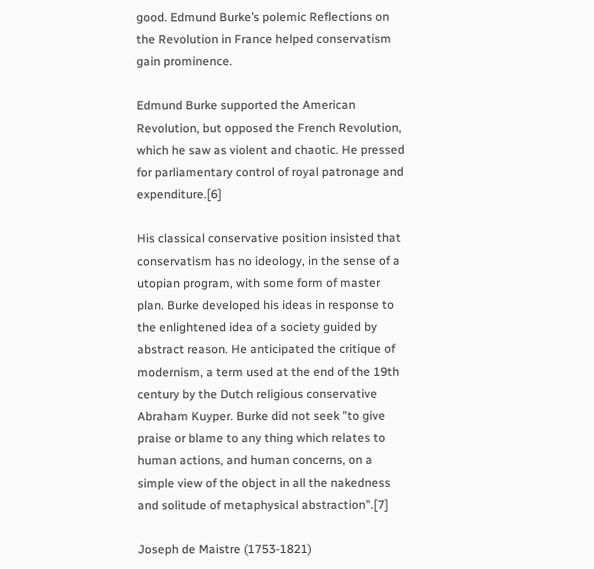good. Edmund Burke’s polemic Reflections on the Revolution in France helped conservatism gain prominence.

Edmund Burke supported the American Revolution, but opposed the French Revolution, which he saw as violent and chaotic. He pressed for parliamentary control of royal patronage and expenditure.[6]

His classical conservative position insisted that conservatism has no ideology, in the sense of a utopian program, with some form of master plan. Burke developed his ideas in response to the enlightened idea of a society guided by abstract reason. He anticipated the critique of modernism, a term used at the end of the 19th century by the Dutch religious conservative Abraham Kuyper. Burke did not seek "to give praise or blame to any thing which relates to human actions, and human concerns, on a simple view of the object in all the nakedness and solitude of metaphysical abstraction".[7]

Joseph de Maistre (1753-1821)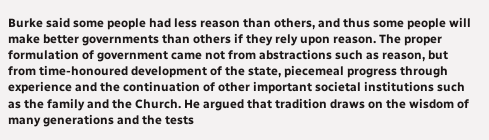Burke said some people had less reason than others, and thus some people will make better governments than others if they rely upon reason. The proper formulation of government came not from abstractions such as reason, but from time-honoured development of the state, piecemeal progress through experience and the continuation of other important societal institutions such as the family and the Church. He argued that tradition draws on the wisdom of many generations and the tests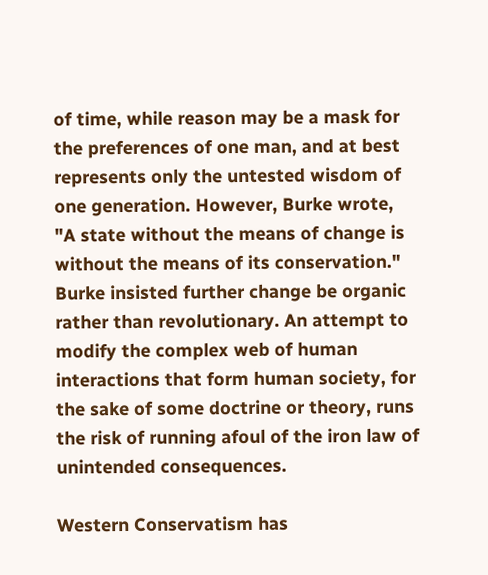of time, while reason may be a mask for the preferences of one man, and at best represents only the untested wisdom of one generation. However, Burke wrote, "A state without the means of change is without the means of its conservation." Burke insisted further change be organic rather than revolutionary. An attempt to modify the complex web of human interactions that form human society, for the sake of some doctrine or theory, runs the risk of running afoul of the iron law of unintended consequences.

Western Conservatism has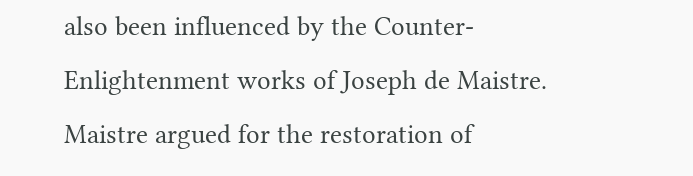also been influenced by the Counter-Enlightenment works of Joseph de Maistre. Maistre argued for the restoration of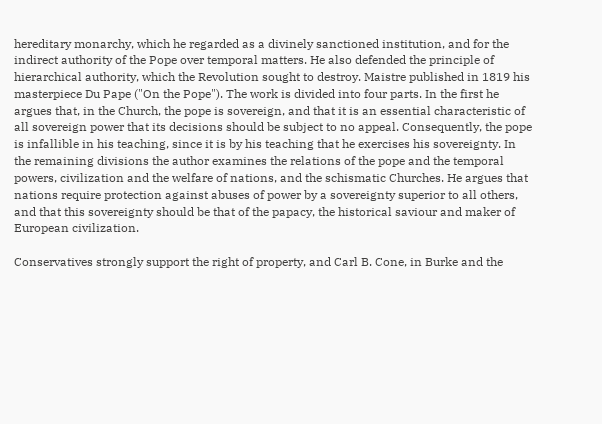hereditary monarchy, which he regarded as a divinely sanctioned institution, and for the indirect authority of the Pope over temporal matters. He also defended the principle of hierarchical authority, which the Revolution sought to destroy. Maistre published in 1819 his masterpiece Du Pape ("On the Pope"). The work is divided into four parts. In the first he argues that, in the Church, the pope is sovereign, and that it is an essential characteristic of all sovereign power that its decisions should be subject to no appeal. Consequently, the pope is infallible in his teaching, since it is by his teaching that he exercises his sovereignty. In the remaining divisions the author examines the relations of the pope and the temporal powers, civilization and the welfare of nations, and the schismatic Churches. He argues that nations require protection against abuses of power by a sovereignty superior to all others, and that this sovereignty should be that of the papacy, the historical saviour and maker of European civilization.

Conservatives strongly support the right of property, and Carl B. Cone, in Burke and the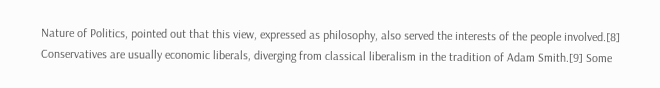Nature of Politics, pointed out that this view, expressed as philosophy, also served the interests of the people involved.[8] Conservatives are usually economic liberals, diverging from classical liberalism in the tradition of Adam Smith.[9] Some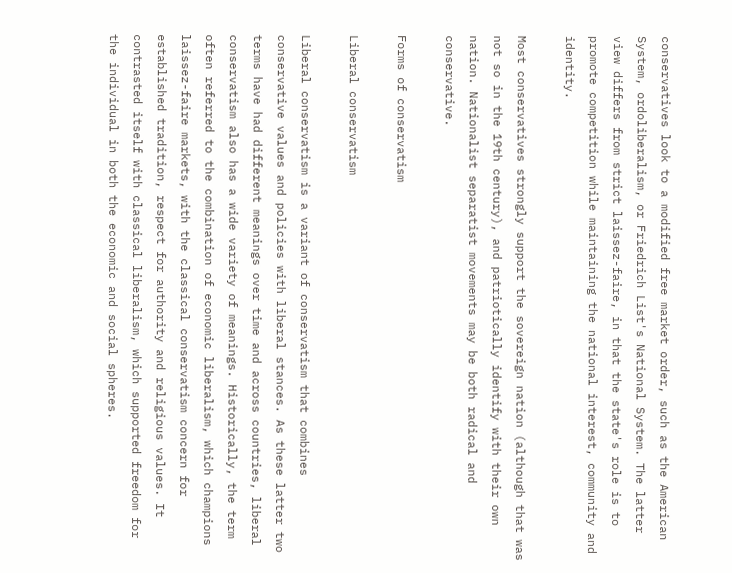conservatives look to a modified free market order, such as the American System, ordoliberalism, or Friedrich List's National System. The latter view differs from strict laissez-faire, in that the state's role is to promote competition while maintaining the national interest, community and identity.

Most conservatives strongly support the sovereign nation (although that was not so in the 19th century), and patriotically identify with their own nation. Nationalist separatist movements may be both radical and conservative.

Forms of conservatism

Liberal conservatism

Liberal conservatism is a variant of conservatism that combines conservative values and policies with liberal stances. As these latter two terms have had different meanings over time and across countries, liberal conservatism also has a wide variety of meanings. Historically, the term often referred to the combination of economic liberalism, which champions laissez-faire markets, with the classical conservatism concern for established tradition, respect for authority and religious values. It contrasted itself with classical liberalism, which supported freedom for the individual in both the economic and social spheres.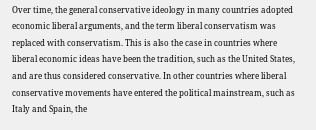Over time, the general conservative ideology in many countries adopted economic liberal arguments, and the term liberal conservatism was replaced with conservatism. This is also the case in countries where liberal economic ideas have been the tradition, such as the United States, and are thus considered conservative. In other countries where liberal conservative movements have entered the political mainstream, such as Italy and Spain, the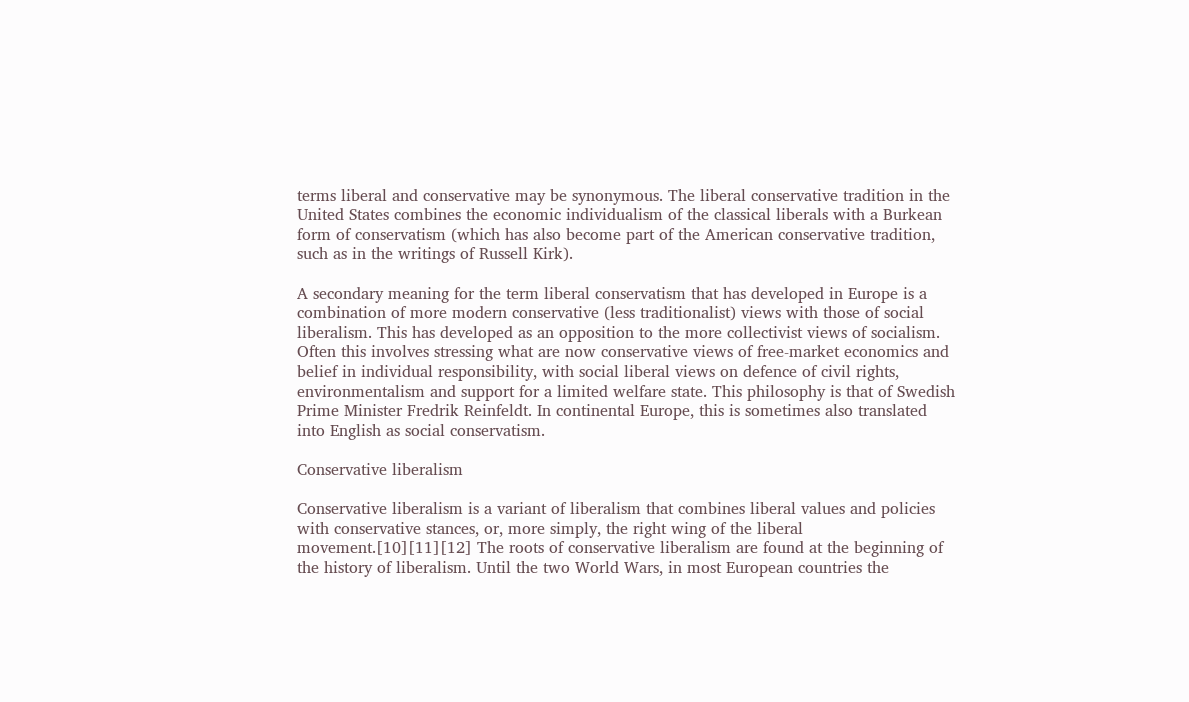terms liberal and conservative may be synonymous. The liberal conservative tradition in the United States combines the economic individualism of the classical liberals with a Burkean form of conservatism (which has also become part of the American conservative tradition, such as in the writings of Russell Kirk).

A secondary meaning for the term liberal conservatism that has developed in Europe is a combination of more modern conservative (less traditionalist) views with those of social liberalism. This has developed as an opposition to the more collectivist views of socialism. Often this involves stressing what are now conservative views of free-market economics and belief in individual responsibility, with social liberal views on defence of civil rights, environmentalism and support for a limited welfare state. This philosophy is that of Swedish Prime Minister Fredrik Reinfeldt. In continental Europe, this is sometimes also translated into English as social conservatism.

Conservative liberalism

Conservative liberalism is a variant of liberalism that combines liberal values and policies with conservative stances, or, more simply, the right wing of the liberal movement.[10][11][12] The roots of conservative liberalism are found at the beginning of the history of liberalism. Until the two World Wars, in most European countries the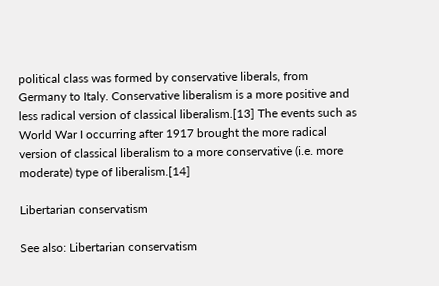political class was formed by conservative liberals, from Germany to Italy. Conservative liberalism is a more positive and less radical version of classical liberalism.[13] The events such as World War I occurring after 1917 brought the more radical version of classical liberalism to a more conservative (i.e. more moderate) type of liberalism.[14]

Libertarian conservatism

See also: Libertarian conservatism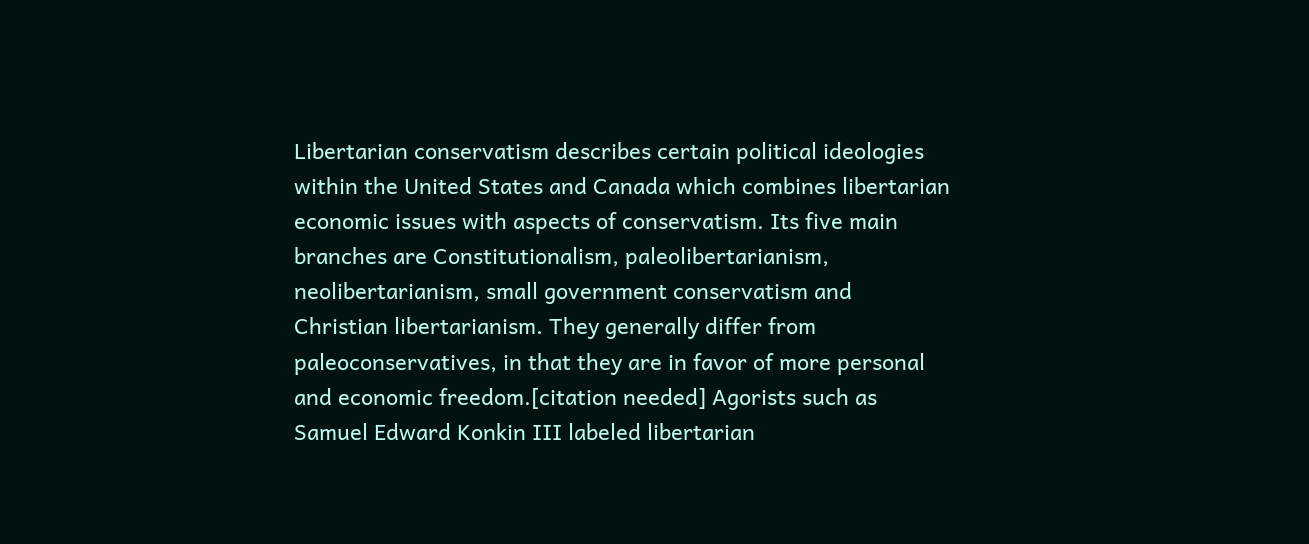Libertarian conservatism describes certain political ideologies within the United States and Canada which combines libertarian economic issues with aspects of conservatism. Its five main branches are Constitutionalism, paleolibertarianism, neolibertarianism, small government conservatism and Christian libertarianism. They generally differ from paleoconservatives, in that they are in favor of more personal and economic freedom.[citation needed] Agorists such as Samuel Edward Konkin III labeled libertarian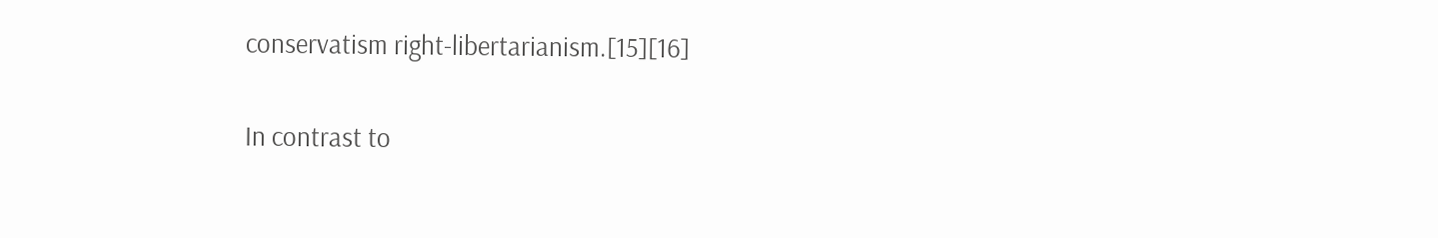conservatism right-libertarianism.[15][16]

In contrast to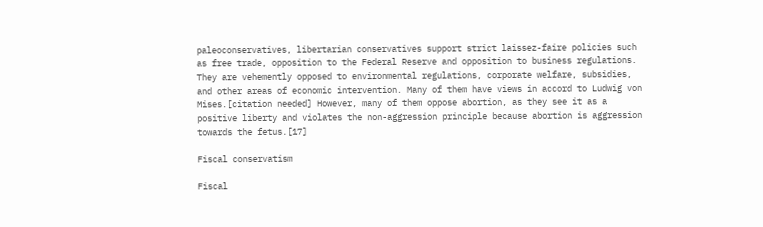paleoconservatives, libertarian conservatives support strict laissez-faire policies such as free trade, opposition to the Federal Reserve and opposition to business regulations. They are vehemently opposed to environmental regulations, corporate welfare, subsidies, and other areas of economic intervention. Many of them have views in accord to Ludwig von Mises.[citation needed] However, many of them oppose abortion, as they see it as a positive liberty and violates the non-aggression principle because abortion is aggression towards the fetus.[17]

Fiscal conservatism

Fiscal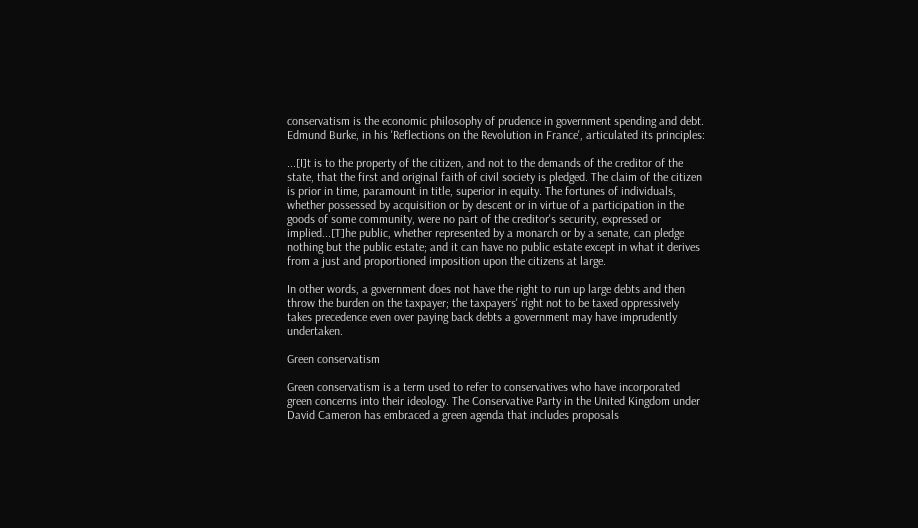conservatism is the economic philosophy of prudence in government spending and debt. Edmund Burke, in his 'Reflections on the Revolution in France', articulated its principles:

...[I]t is to the property of the citizen, and not to the demands of the creditor of the state, that the first and original faith of civil society is pledged. The claim of the citizen is prior in time, paramount in title, superior in equity. The fortunes of individuals, whether possessed by acquisition or by descent or in virtue of a participation in the goods of some community, were no part of the creditor's security, expressed or implied...[T]he public, whether represented by a monarch or by a senate, can pledge nothing but the public estate; and it can have no public estate except in what it derives from a just and proportioned imposition upon the citizens at large.

In other words, a government does not have the right to run up large debts and then throw the burden on the taxpayer; the taxpayers' right not to be taxed oppressively takes precedence even over paying back debts a government may have imprudently undertaken.

Green conservatism

Green conservatism is a term used to refer to conservatives who have incorporated green concerns into their ideology. The Conservative Party in the United Kingdom under David Cameron has embraced a green agenda that includes proposals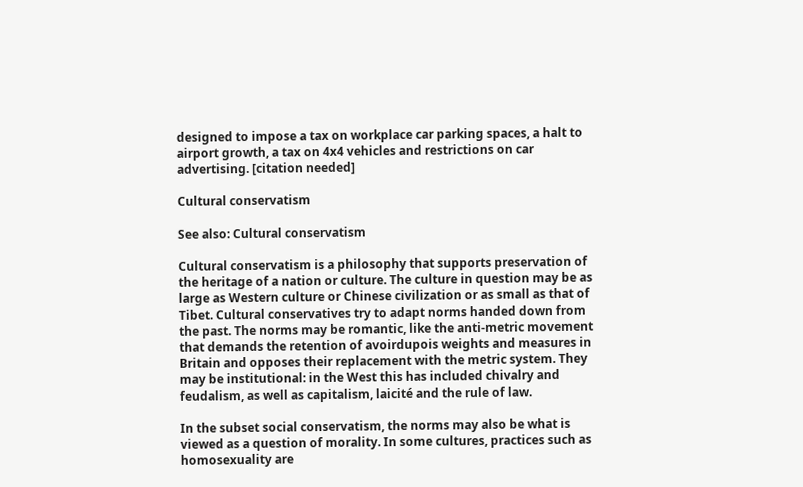designed to impose a tax on workplace car parking spaces, a halt to airport growth, a tax on 4x4 vehicles and restrictions on car advertising. [citation needed]

Cultural conservatism

See also: Cultural conservatism

Cultural conservatism is a philosophy that supports preservation of the heritage of a nation or culture. The culture in question may be as large as Western culture or Chinese civilization or as small as that of Tibet. Cultural conservatives try to adapt norms handed down from the past. The norms may be romantic, like the anti-metric movement that demands the retention of avoirdupois weights and measures in Britain and opposes their replacement with the metric system. They may be institutional: in the West this has included chivalry and feudalism, as well as capitalism, laicité and the rule of law.

In the subset social conservatism, the norms may also be what is viewed as a question of morality. In some cultures, practices such as homosexuality are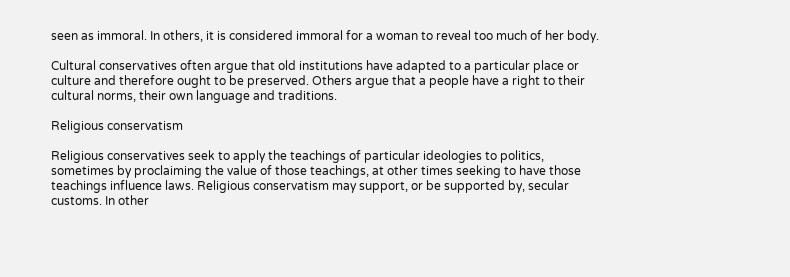seen as immoral. In others, it is considered immoral for a woman to reveal too much of her body.

Cultural conservatives often argue that old institutions have adapted to a particular place or culture and therefore ought to be preserved. Others argue that a people have a right to their cultural norms, their own language and traditions.

Religious conservatism

Religious conservatives seek to apply the teachings of particular ideologies to politics, sometimes by proclaiming the value of those teachings, at other times seeking to have those teachings influence laws. Religious conservatism may support, or be supported by, secular customs. In other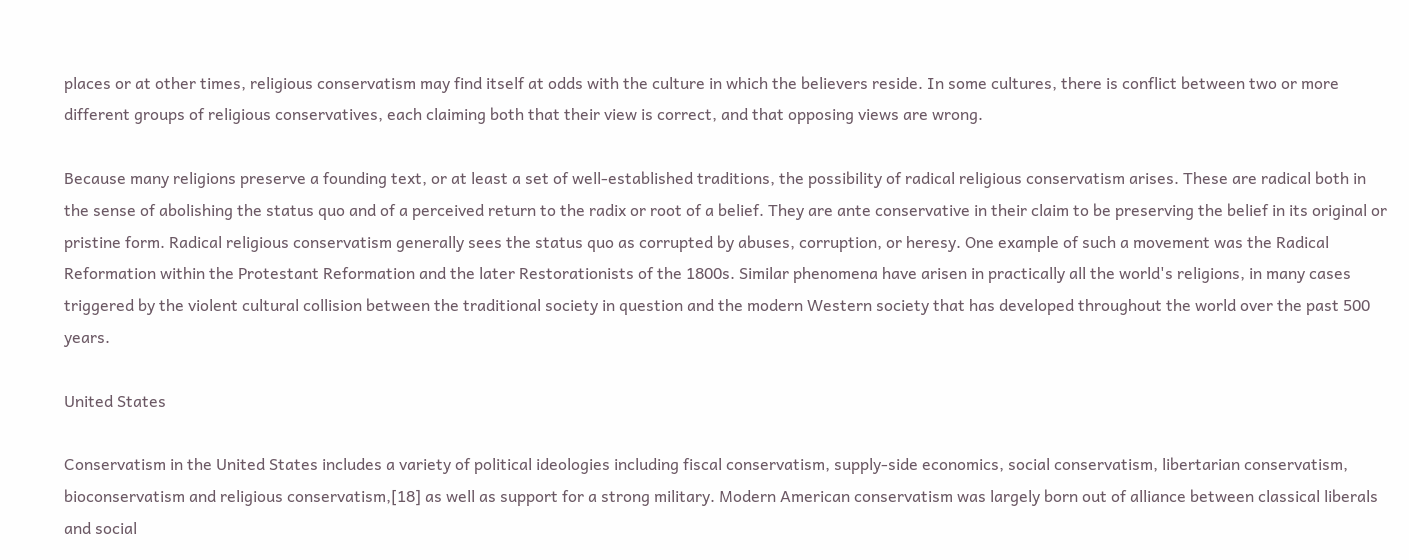places or at other times, religious conservatism may find itself at odds with the culture in which the believers reside. In some cultures, there is conflict between two or more different groups of religious conservatives, each claiming both that their view is correct, and that opposing views are wrong.

Because many religions preserve a founding text, or at least a set of well-established traditions, the possibility of radical religious conservatism arises. These are radical both in the sense of abolishing the status quo and of a perceived return to the radix or root of a belief. They are ante conservative in their claim to be preserving the belief in its original or pristine form. Radical religious conservatism generally sees the status quo as corrupted by abuses, corruption, or heresy. One example of such a movement was the Radical Reformation within the Protestant Reformation and the later Restorationists of the 1800s. Similar phenomena have arisen in practically all the world's religions, in many cases triggered by the violent cultural collision between the traditional society in question and the modern Western society that has developed throughout the world over the past 500 years.

United States

Conservatism in the United States includes a variety of political ideologies including fiscal conservatism, supply-side economics, social conservatism, libertarian conservatism, bioconservatism and religious conservatism,[18] as well as support for a strong military. Modern American conservatism was largely born out of alliance between classical liberals and social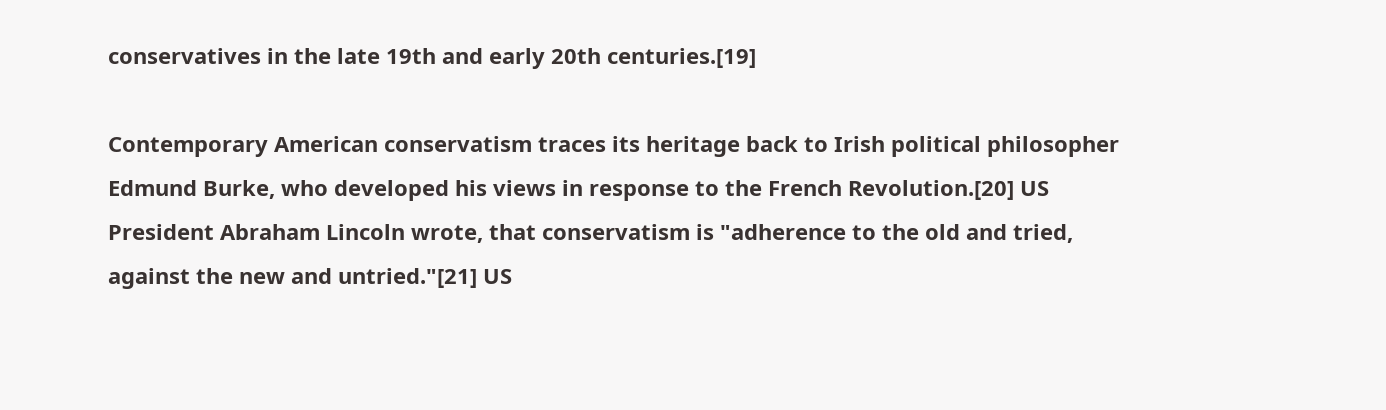conservatives in the late 19th and early 20th centuries.[19]

Contemporary American conservatism traces its heritage back to Irish political philosopher Edmund Burke, who developed his views in response to the French Revolution.[20] US President Abraham Lincoln wrote, that conservatism is "adherence to the old and tried, against the new and untried."[21] US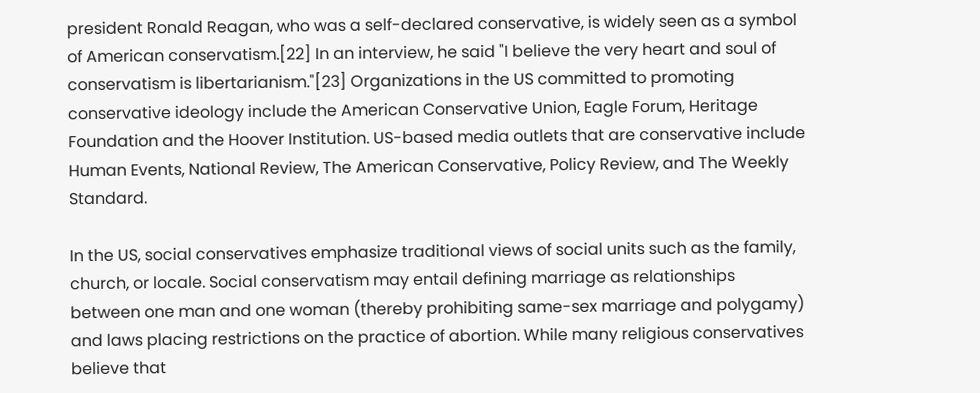president Ronald Reagan, who was a self-declared conservative, is widely seen as a symbol of American conservatism.[22] In an interview, he said "I believe the very heart and soul of conservatism is libertarianism."[23] Organizations in the US committed to promoting conservative ideology include the American Conservative Union, Eagle Forum, Heritage Foundation and the Hoover Institution. US-based media outlets that are conservative include Human Events, National Review, The American Conservative, Policy Review, and The Weekly Standard.

In the US, social conservatives emphasize traditional views of social units such as the family, church, or locale. Social conservatism may entail defining marriage as relationships between one man and one woman (thereby prohibiting same-sex marriage and polygamy) and laws placing restrictions on the practice of abortion. While many religious conservatives believe that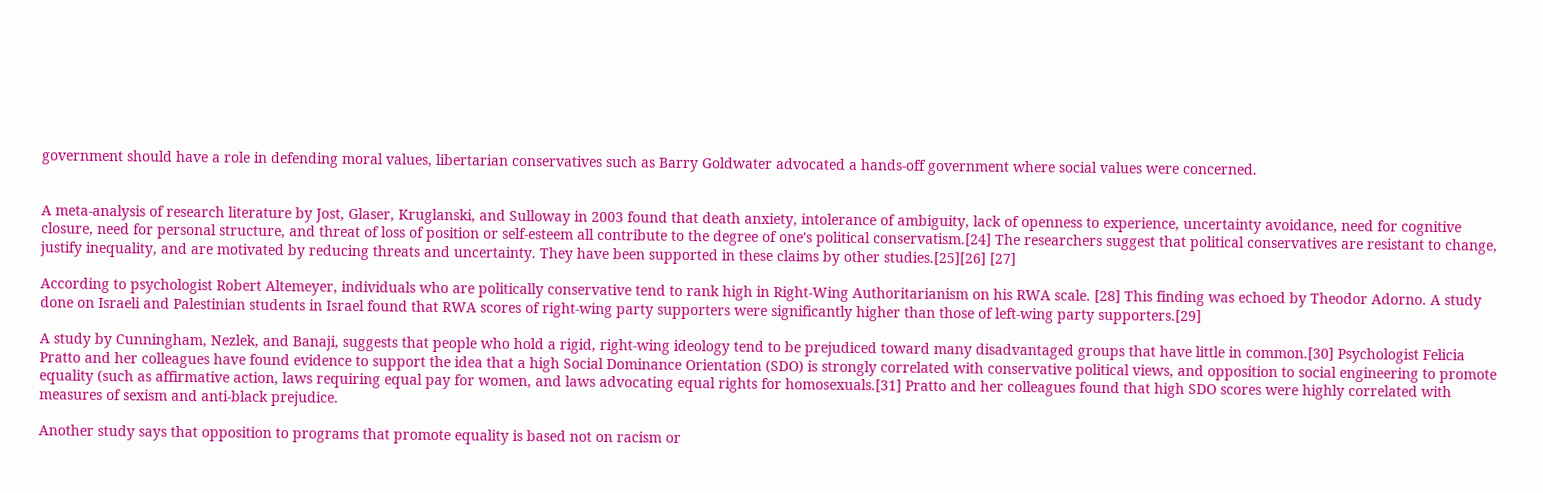government should have a role in defending moral values, libertarian conservatives such as Barry Goldwater advocated a hands-off government where social values were concerned.


A meta-analysis of research literature by Jost, Glaser, Kruglanski, and Sulloway in 2003 found that death anxiety, intolerance of ambiguity, lack of openness to experience, uncertainty avoidance, need for cognitive closure, need for personal structure, and threat of loss of position or self-esteem all contribute to the degree of one's political conservatism.[24] The researchers suggest that political conservatives are resistant to change, justify inequality, and are motivated by reducing threats and uncertainty. They have been supported in these claims by other studies.[25][26] [27]

According to psychologist Robert Altemeyer, individuals who are politically conservative tend to rank high in Right-Wing Authoritarianism on his RWA scale. [28] This finding was echoed by Theodor Adorno. A study done on Israeli and Palestinian students in Israel found that RWA scores of right-wing party supporters were significantly higher than those of left-wing party supporters.[29]

A study by Cunningham, Nezlek, and Banaji, suggests that people who hold a rigid, right-wing ideology tend to be prejudiced toward many disadvantaged groups that have little in common.[30] Psychologist Felicia Pratto and her colleagues have found evidence to support the idea that a high Social Dominance Orientation (SDO) is strongly correlated with conservative political views, and opposition to social engineering to promote equality (such as affirmative action, laws requiring equal pay for women, and laws advocating equal rights for homosexuals.[31] Pratto and her colleagues found that high SDO scores were highly correlated with measures of sexism and anti-black prejudice.

Another study says that opposition to programs that promote equality is based not on racism or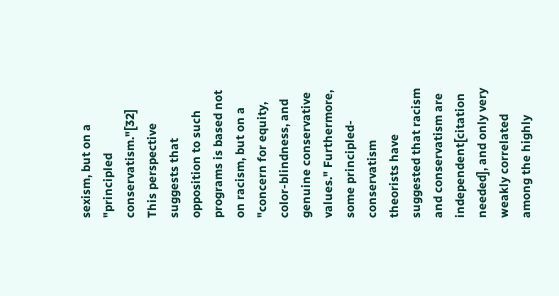sexism, but on a "principled conservatism."[32] This perspective suggests that opposition to such programs is based not on racism, but on a "concern for equity, color-blindness, and genuine conservative values." Furthermore, some principled-conservatism theorists have suggested that racism and conservatism are independent[citation needed], and only very weakly correlated among the highly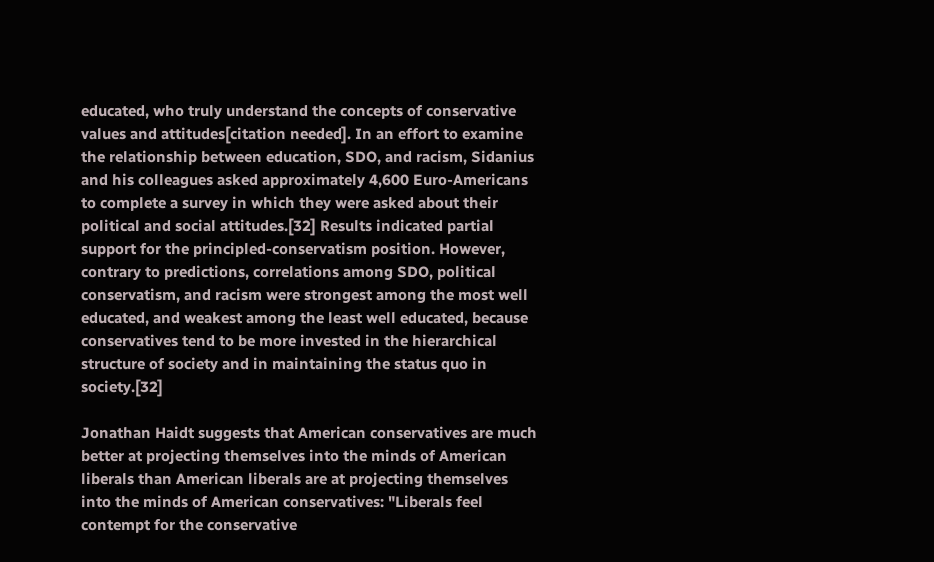educated, who truly understand the concepts of conservative values and attitudes[citation needed]. In an effort to examine the relationship between education, SDO, and racism, Sidanius and his colleagues asked approximately 4,600 Euro-Americans to complete a survey in which they were asked about their political and social attitudes.[32] Results indicated partial support for the principled-conservatism position. However, contrary to predictions, correlations among SDO, political conservatism, and racism were strongest among the most well educated, and weakest among the least well educated, because conservatives tend to be more invested in the hierarchical structure of society and in maintaining the status quo in society.[32]

Jonathan Haidt suggests that American conservatives are much better at projecting themselves into the minds of American liberals than American liberals are at projecting themselves into the minds of American conservatives: "Liberals feel contempt for the conservative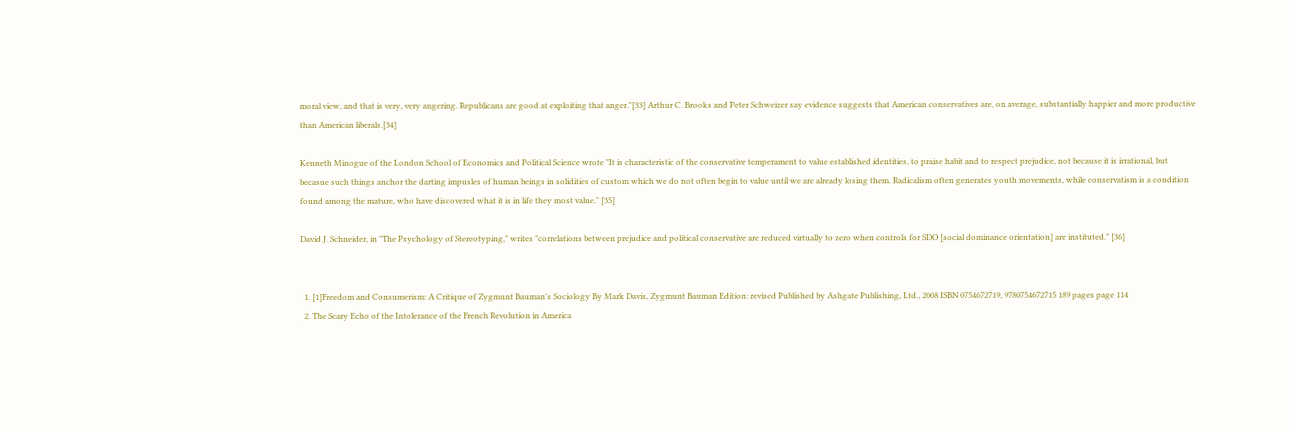moral view, and that is very, very angering. Republicans are good at exploiting that anger."[33] Arthur C. Brooks and Peter Schweizer say evidence suggests that American conservatives are, on average, substantially happier and more productive than American liberals.[34]

Kenneth Minogue of the London School of Economics and Political Science wrote "It is characteristic of the conservative temperament to value established identities, to praise habit and to respect prejudice, not because it is irrational, but becasue such things anchor the darting impusles of human beings in solidities of custom which we do not often begin to value until we are already losing them. Radicalism often generates youth movements, while conservatism is a condition found among the mature, who have discovered what it is in life they most value." [35]

David J. Schneider, in "The Psychology of Stereotyping," writes "correlations between prejudice and political conservative are reduced virtually to zero when controls for SDO [social dominance orientation] are instituted." [36]


  1. [1]Freedom and Consumerism: A Critique of Zygmunt Bauman's Sociology By Mark Davis, Zygmunt Bauman Edition: revised Published by Ashgate Publishing, Ltd., 2008 ISBN 0754672719, 9780754672715 189 pages page 114
  2. The Scary Echo of the Intolerance of the French Revolution in America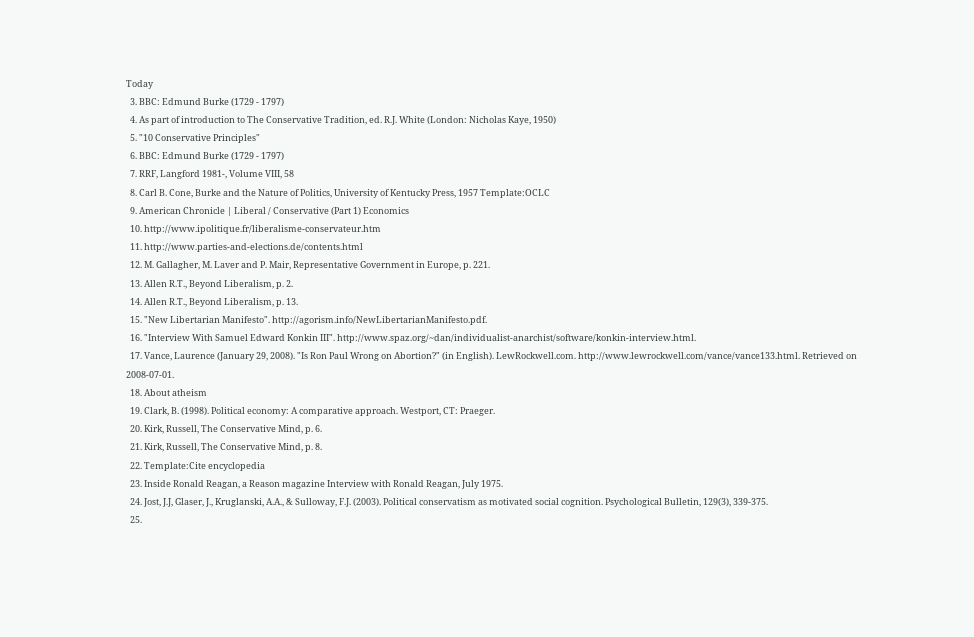Today
  3. BBC: Edmund Burke (1729 - 1797)
  4. As part of introduction to The Conservative Tradition, ed. R.J. White (London: Nicholas Kaye, 1950)
  5. "10 Conservative Principles"
  6. BBC: Edmund Burke (1729 - 1797)
  7. RRF, Langford 1981-, Volume VIII, 58
  8. Carl B. Cone, Burke and the Nature of Politics, University of Kentucky Press, 1957 Template:OCLC
  9. American Chronicle | Liberal / Conservative (Part 1) Economics
  10. http://www.ipolitique.fr/liberalisme-conservateur.htm
  11. http://www.parties-and-elections.de/contents.html
  12. M. Gallagher, M. Laver and P. Mair, Representative Government in Europe, p. 221.
  13. Allen R.T., Beyond Liberalism, p. 2.
  14. Allen R.T., Beyond Liberalism, p. 13.
  15. "New Libertarian Manifesto". http://agorism.info/NewLibertarianManifesto.pdf.
  16. "Interview With Samuel Edward Konkin III". http://www.spaz.org/~dan/individualist-anarchist/software/konkin-interview.html.
  17. Vance, Laurence (January 29, 2008). "Is Ron Paul Wrong on Abortion?" (in English). LewRockwell.com. http://www.lewrockwell.com/vance/vance133.html. Retrieved on 2008-07-01.
  18. About atheism
  19. Clark, B. (1998). Political economy: A comparative approach. Westport, CT: Praeger.
  20. Kirk, Russell, The Conservative Mind, p. 6.
  21. Kirk, Russell, The Conservative Mind, p. 8.
  22. Template:Cite encyclopedia
  23. Inside Ronald Reagan, a Reason magazine Interview with Ronald Reagan, July 1975.
  24. Jost, J.J, Glaser, J., Kruglanski, A.A., & Sulloway, F.J. (2003). Political conservatism as motivated social cognition. Psychological Bulletin, 129(3), 339-375.
  25.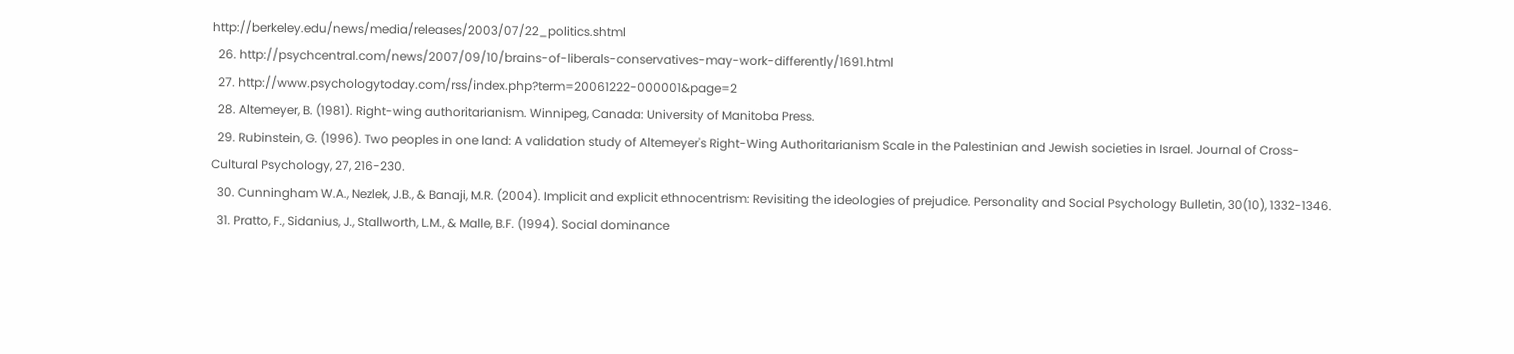http://berkeley.edu/news/media/releases/2003/07/22_politics.shtml
  26. http://psychcentral.com/news/2007/09/10/brains-of-liberals-conservatives-may-work-differently/1691.html
  27. http://www.psychologytoday.com/rss/index.php?term=20061222-000001&page=2
  28. Altemeyer, B. (1981). Right-wing authoritarianism. Winnipeg, Canada: University of Manitoba Press.
  29. Rubinstein, G. (1996). Two peoples in one land: A validation study of Altemeyer's Right-Wing Authoritarianism Scale in the Palestinian and Jewish societies in Israel. Journal of Cross-Cultural Psychology, 27, 216-230.
  30. Cunningham W.A., Nezlek, J.B., & Banaji, M.R. (2004). Implicit and explicit ethnocentrism: Revisiting the ideologies of prejudice. Personality and Social Psychology Bulletin, 30(10), 1332-1346.
  31. Pratto, F., Sidanius, J., Stallworth, L.M., & Malle, B.F. (1994). Social dominance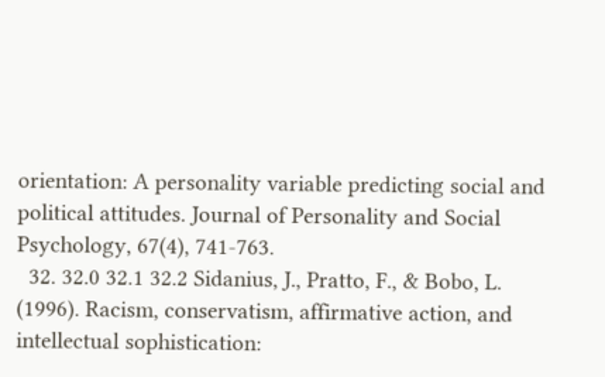orientation: A personality variable predicting social and political attitudes. Journal of Personality and Social Psychology, 67(4), 741-763.
  32. 32.0 32.1 32.2 Sidanius, J., Pratto, F., & Bobo, L. (1996). Racism, conservatism, affirmative action, and intellectual sophistication: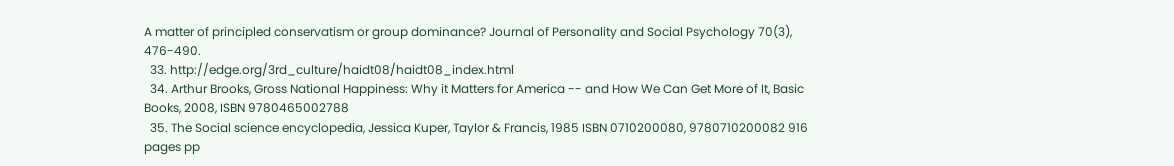A matter of principled conservatism or group dominance? Journal of Personality and Social Psychology 70(3), 476-490.
  33. http://edge.org/3rd_culture/haidt08/haidt08_index.html
  34. Arthur Brooks, Gross National Happiness: Why it Matters for America -- and How We Can Get More of It, Basic Books, 2008, ISBN 9780465002788
  35. The Social science encyclopedia, Jessica Kuper, Taylor & Francis, 1985 ISBN 0710200080, 9780710200082 916 pages pp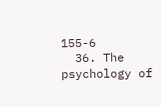155-6
  36. The psychology of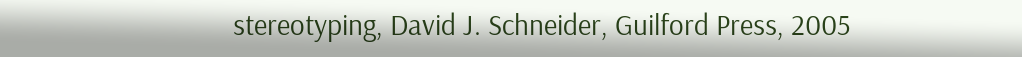stereotyping, David J. Schneider, Guilford Press, 2005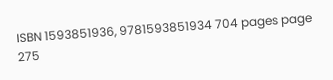ISBN 1593851936, 9781593851934 704 pages page 275